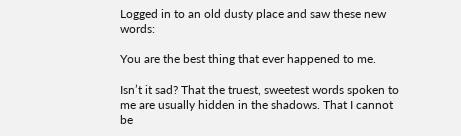Logged in to an old dusty place and saw these new words:

You are the best thing that ever happened to me.

Isn’t it sad? That the truest, sweetest words spoken to me are usually hidden in the shadows. That I cannot be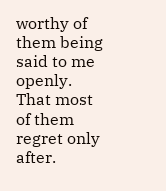worthy of them being said to me openly. That most of them regret only after.